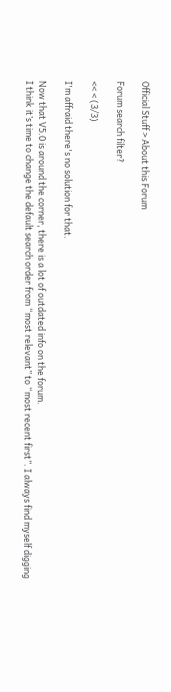Official Stuff > About this Forum

Forum search filter?

<< < (3/3)

I'm affraid there's no solution for that.

Now that V5.0 is around the corner, there is a lot of outdated info on the forum.
I think it’s time to change the default search order from “most relevant” to “most recent first”. I always find myself digging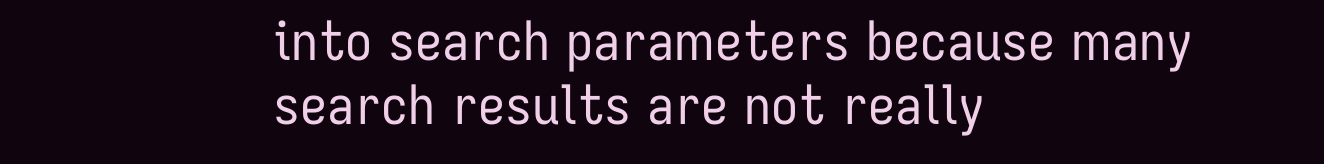into search parameters because many search results are not really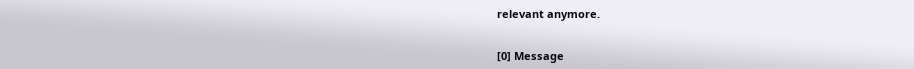relevant anymore.


[0] Message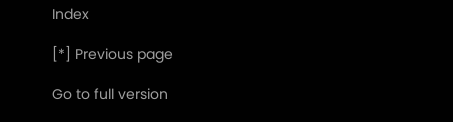Index

[*] Previous page

Go to full version